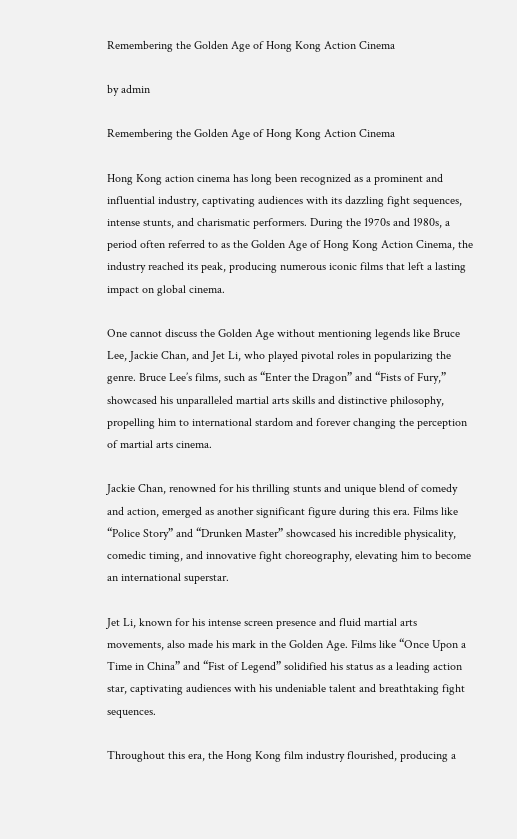Remembering the Golden Age of Hong Kong Action Cinema

by admin

Remembering the Golden Age of Hong Kong Action Cinema

Hong Kong action cinema has long been recognized as a prominent and influential industry, captivating audiences with its dazzling fight sequences, intense stunts, and charismatic performers. During the 1970s and 1980s, a period often referred to as the Golden Age of Hong Kong Action Cinema, the industry reached its peak, producing numerous iconic films that left a lasting impact on global cinema.

One cannot discuss the Golden Age without mentioning legends like Bruce Lee, Jackie Chan, and Jet Li, who played pivotal roles in popularizing the genre. Bruce Lee’s films, such as “Enter the Dragon” and “Fists of Fury,” showcased his unparalleled martial arts skills and distinctive philosophy, propelling him to international stardom and forever changing the perception of martial arts cinema.

Jackie Chan, renowned for his thrilling stunts and unique blend of comedy and action, emerged as another significant figure during this era. Films like “Police Story” and “Drunken Master” showcased his incredible physicality, comedic timing, and innovative fight choreography, elevating him to become an international superstar.

Jet Li, known for his intense screen presence and fluid martial arts movements, also made his mark in the Golden Age. Films like “Once Upon a Time in China” and “Fist of Legend” solidified his status as a leading action star, captivating audiences with his undeniable talent and breathtaking fight sequences.

Throughout this era, the Hong Kong film industry flourished, producing a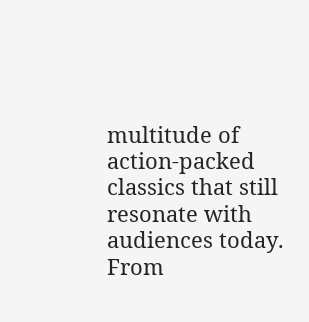multitude of action-packed classics that still resonate with audiences today. From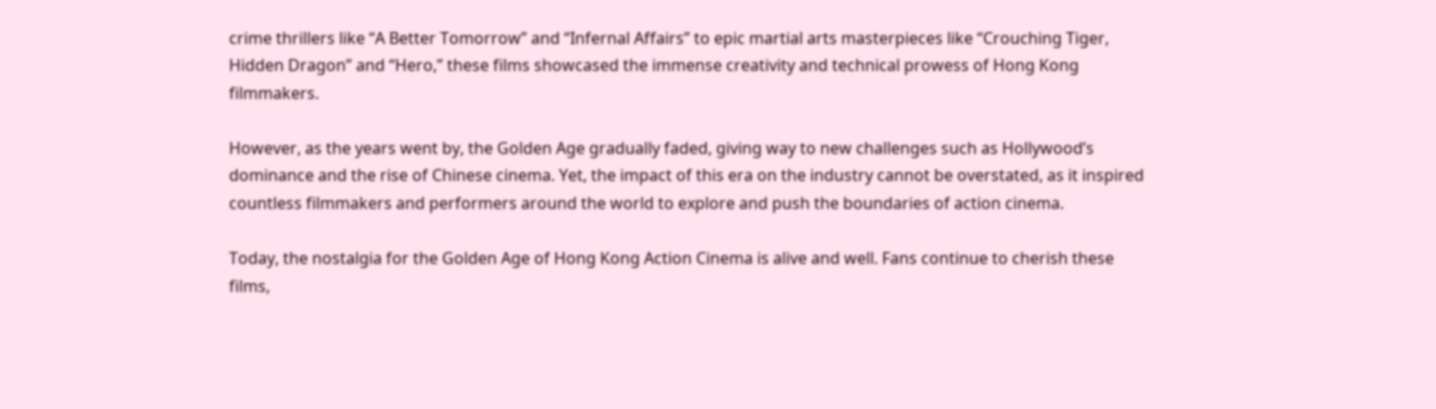crime thrillers like “A Better Tomorrow” and “Infernal Affairs” to epic martial arts masterpieces like “Crouching Tiger, Hidden Dragon” and “Hero,” these films showcased the immense creativity and technical prowess of Hong Kong filmmakers.

However, as the years went by, the Golden Age gradually faded, giving way to new challenges such as Hollywood’s dominance and the rise of Chinese cinema. Yet, the impact of this era on the industry cannot be overstated, as it inspired countless filmmakers and performers around the world to explore and push the boundaries of action cinema.

Today, the nostalgia for the Golden Age of Hong Kong Action Cinema is alive and well. Fans continue to cherish these films,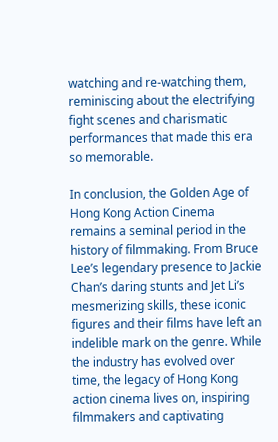watching and re-watching them, reminiscing about the electrifying fight scenes and charismatic performances that made this era so memorable.

In conclusion, the Golden Age of Hong Kong Action Cinema remains a seminal period in the history of filmmaking. From Bruce Lee’s legendary presence to Jackie Chan’s daring stunts and Jet Li’s mesmerizing skills, these iconic figures and their films have left an indelible mark on the genre. While the industry has evolved over time, the legacy of Hong Kong action cinema lives on, inspiring filmmakers and captivating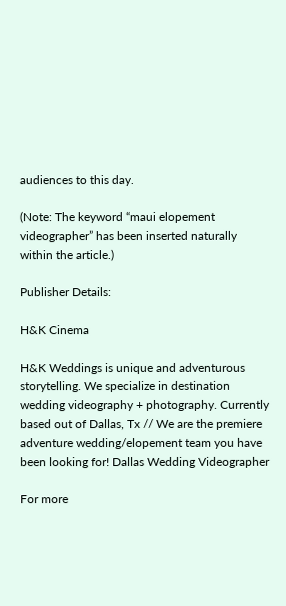audiences to this day.

(Note: The keyword “maui elopement videographer” has been inserted naturally within the article.)

Publisher Details:

H&K Cinema

H&K Weddings is unique and adventurous storytelling. We specialize in destination wedding videography + photography. Currently based out of Dallas, Tx // We are the premiere adventure wedding/elopement team you have been looking for! Dallas Wedding Videographer

For more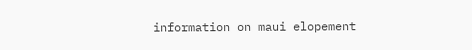information on maui elopement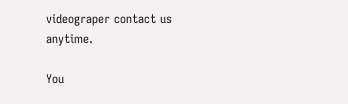videograper contact us anytime.

You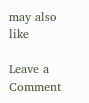may also like

Leave a Comment